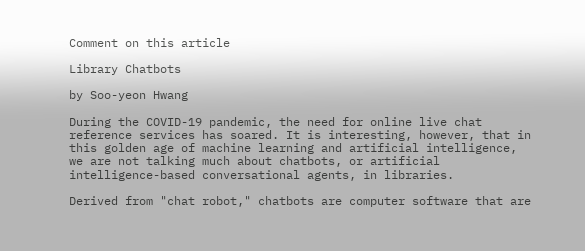Comment on this article

Library Chatbots

by Soo-yeon Hwang

During the COVID-19 pandemic, the need for online live chat reference services has soared. It is interesting, however, that in this golden age of machine learning and artificial intelligence, we are not talking much about chatbots, or artificial intelligence-based conversational agents, in libraries.

Derived from "chat robot," chatbots are computer software that are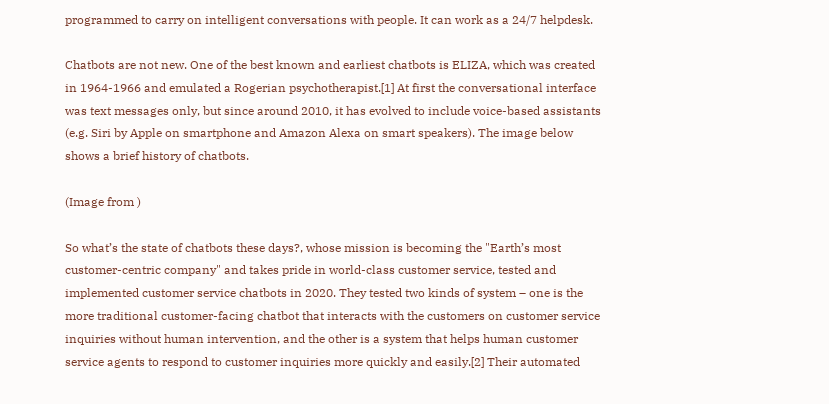programmed to carry on intelligent conversations with people. It can work as a 24/7 helpdesk.

Chatbots are not new. One of the best known and earliest chatbots is ELIZA, which was created in 1964-1966 and emulated a Rogerian psychotherapist.[1] At first the conversational interface was text messages only, but since around 2010, it has evolved to include voice-based assistants (e.g. Siri by Apple on smartphone and Amazon Alexa on smart speakers). The image below shows a brief history of chatbots.

(Image from )

So what’s the state of chatbots these days?, whose mission is becoming the "Earth’s most customer-centric company" and takes pride in world-class customer service, tested and implemented customer service chatbots in 2020. They tested two kinds of system – one is the more traditional customer-facing chatbot that interacts with the customers on customer service inquiries without human intervention, and the other is a system that helps human customer service agents to respond to customer inquiries more quickly and easily.[2] Their automated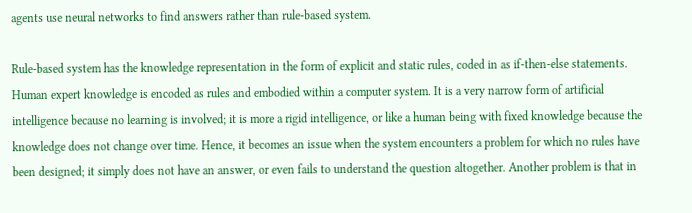agents use neural networks to find answers rather than rule-based system.

Rule-based system has the knowledge representation in the form of explicit and static rules, coded in as if-then-else statements. Human expert knowledge is encoded as rules and embodied within a computer system. It is a very narrow form of artificial intelligence because no learning is involved; it is more a rigid intelligence, or like a human being with fixed knowledge because the knowledge does not change over time. Hence, it becomes an issue when the system encounters a problem for which no rules have been designed; it simply does not have an answer, or even fails to understand the question altogether. Another problem is that in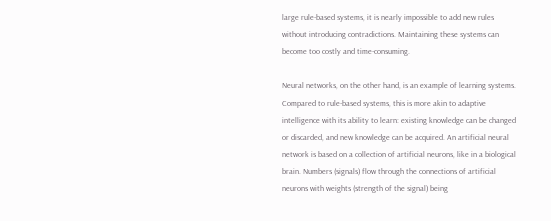large rule-based systems, it is nearly impossible to add new rules without introducing contradictions. Maintaining these systems can become too costly and time-consuming.

Neural networks, on the other hand, is an example of learning systems. Compared to rule-based systems, this is more akin to adaptive intelligence with its ability to learn: existing knowledge can be changed or discarded, and new knowledge can be acquired. An artificial neural network is based on a collection of artificial neurons, like in a biological brain. Numbers (signals) flow through the connections of artificial neurons with weights (strength of the signal) being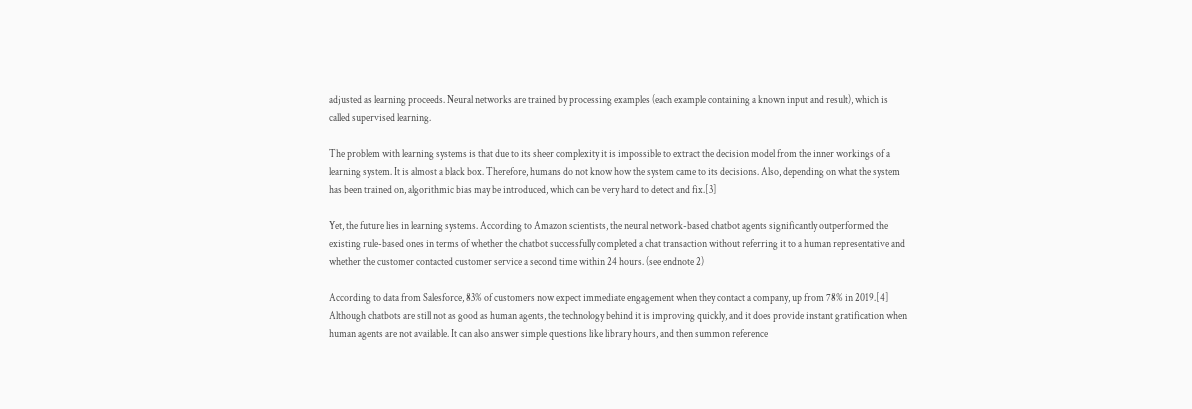adjusted as learning proceeds. Neural networks are trained by processing examples (each example containing a known input and result), which is called supervised learning.

The problem with learning systems is that due to its sheer complexity it is impossible to extract the decision model from the inner workings of a learning system. It is almost a black box. Therefore, humans do not know how the system came to its decisions. Also, depending on what the system has been trained on, algorithmic bias may be introduced, which can be very hard to detect and fix.[3]

Yet, the future lies in learning systems. According to Amazon scientists, the neural network-based chatbot agents significantly outperformed the existing rule-based ones in terms of whether the chatbot successfully completed a chat transaction without referring it to a human representative and whether the customer contacted customer service a second time within 24 hours. (see endnote 2)

According to data from Salesforce, 83% of customers now expect immediate engagement when they contact a company, up from 78% in 2019.[4] Although chatbots are still not as good as human agents, the technology behind it is improving quickly, and it does provide instant gratification when human agents are not available. It can also answer simple questions like library hours, and then summon reference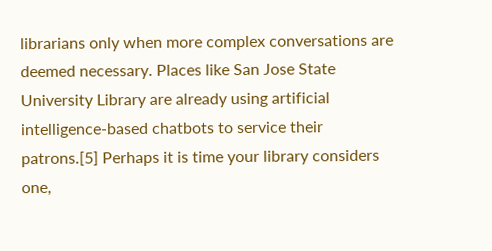librarians only when more complex conversations are deemed necessary. Places like San Jose State University Library are already using artificial intelligence-based chatbots to service their patrons.[5] Perhaps it is time your library considers one,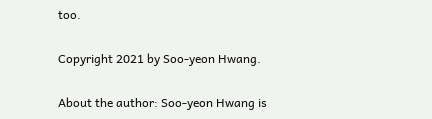too.

Copyright 2021 by Soo-yeon Hwang.

About the author: Soo-yeon Hwang is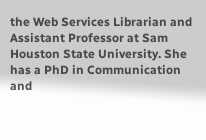the Web Services Librarian and Assistant Professor at Sam Houston State University. She has a PhD in Communication and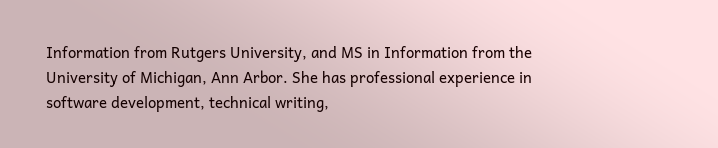Information from Rutgers University, and MS in Information from the University of Michigan, Ann Arbor. She has professional experience in software development, technical writing,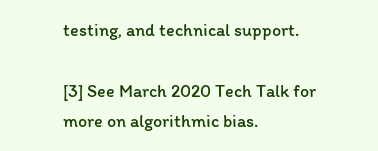testing, and technical support.

[3] See March 2020 Tech Talk for more on algorithmic bias.